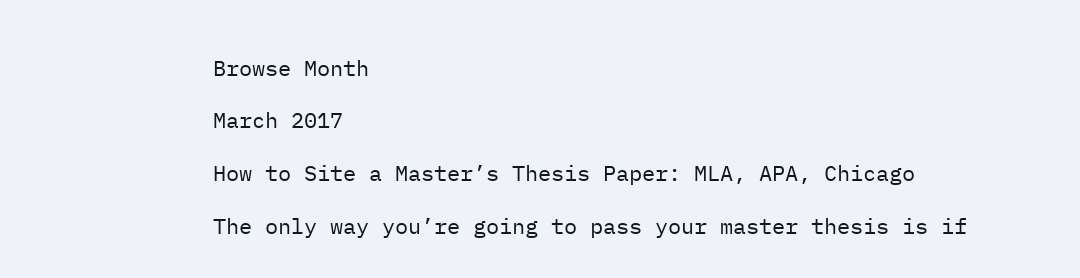Browse Month

March 2017

How to Site a Master’s Thesis Paper: MLA, APA, Chicago

The only way you’re going to pass your master thesis is if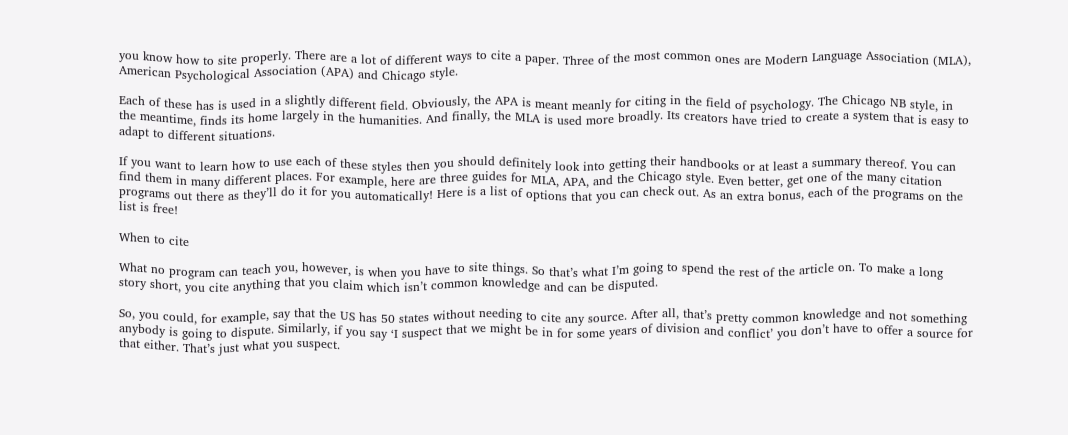you know how to site properly. There are a lot of different ways to cite a paper. Three of the most common ones are Modern Language Association (MLA), American Psychological Association (APA) and Chicago style.

Each of these has is used in a slightly different field. Obviously, the APA is meant meanly for citing in the field of psychology. The Chicago NB style, in the meantime, finds its home largely in the humanities. And finally, the MLA is used more broadly. Its creators have tried to create a system that is easy to adapt to different situations.

If you want to learn how to use each of these styles then you should definitely look into getting their handbooks or at least a summary thereof. You can find them in many different places. For example, here are three guides for MLA, APA, and the Chicago style. Even better, get one of the many citation programs out there as they’ll do it for you automatically! Here is a list of options that you can check out. As an extra bonus, each of the programs on the list is free!

When to cite

What no program can teach you, however, is when you have to site things. So that’s what I’m going to spend the rest of the article on. To make a long story short, you cite anything that you claim which isn’t common knowledge and can be disputed.

So, you could, for example, say that the US has 50 states without needing to cite any source. After all, that’s pretty common knowledge and not something anybody is going to dispute. Similarly, if you say ‘I suspect that we might be in for some years of division and conflict’ you don’t have to offer a source for that either. That’s just what you suspect.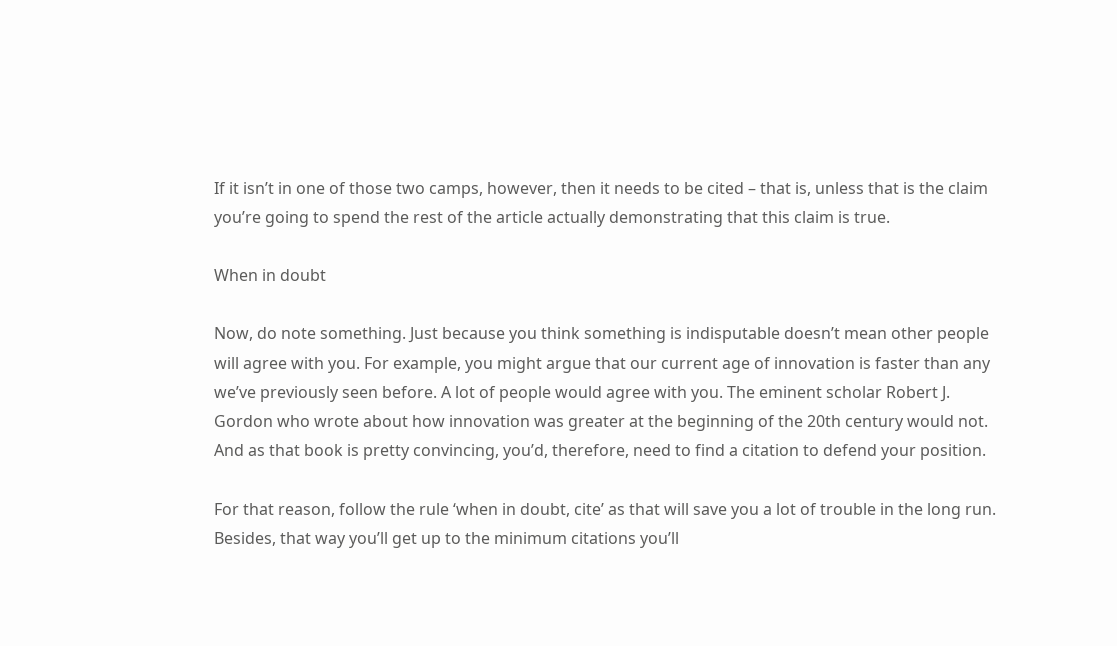If it isn’t in one of those two camps, however, then it needs to be cited – that is, unless that is the claim you’re going to spend the rest of the article actually demonstrating that this claim is true.

When in doubt

Now, do note something. Just because you think something is indisputable doesn’t mean other people will agree with you. For example, you might argue that our current age of innovation is faster than any we’ve previously seen before. A lot of people would agree with you. The eminent scholar Robert J. Gordon who wrote about how innovation was greater at the beginning of the 20th century would not. And as that book is pretty convincing, you’d, therefore, need to find a citation to defend your position.

For that reason, follow the rule ‘when in doubt, cite’ as that will save you a lot of trouble in the long run. Besides, that way you’ll get up to the minimum citations you’ll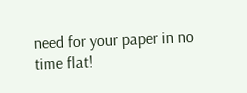need for your paper in no time flat!